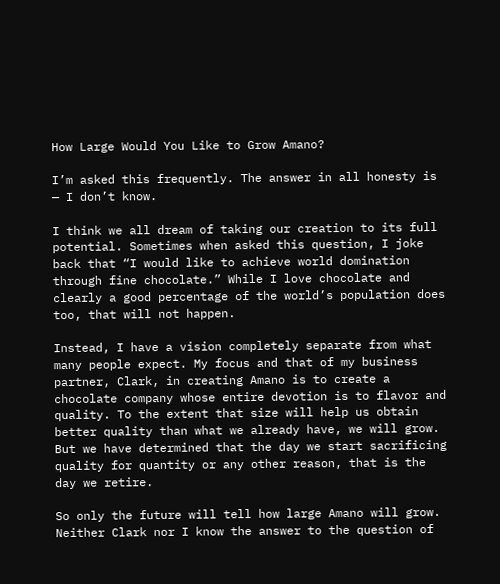How Large Would You Like to Grow Amano?

I’m asked this frequently. The answer in all honesty is — I don’t know.

I think we all dream of taking our creation to its full potential. Sometimes when asked this question, I joke back that “I would like to achieve world domination through fine chocolate.” While I love chocolate and clearly a good percentage of the world’s population does too, that will not happen.

Instead, I have a vision completely separate from what many people expect. My focus and that of my business partner, Clark, in creating Amano is to create a chocolate company whose entire devotion is to flavor and quality. To the extent that size will help us obtain better quality than what we already have, we will grow. But we have determined that the day we start sacrificing quality for quantity or any other reason, that is the day we retire.

So only the future will tell how large Amano will grow. Neither Clark nor I know the answer to the question of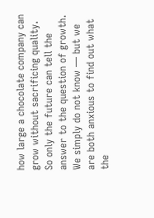how large a chocolate company can grow without sacrificing quality. So only the future can tell the answer to the question of growth. We simply do not know — but we are both anxious to find out what the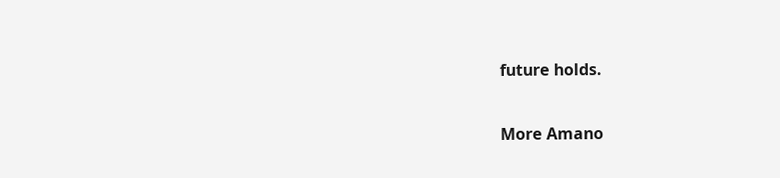future holds.

More Amano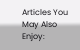Articles You May Also Enjoy: